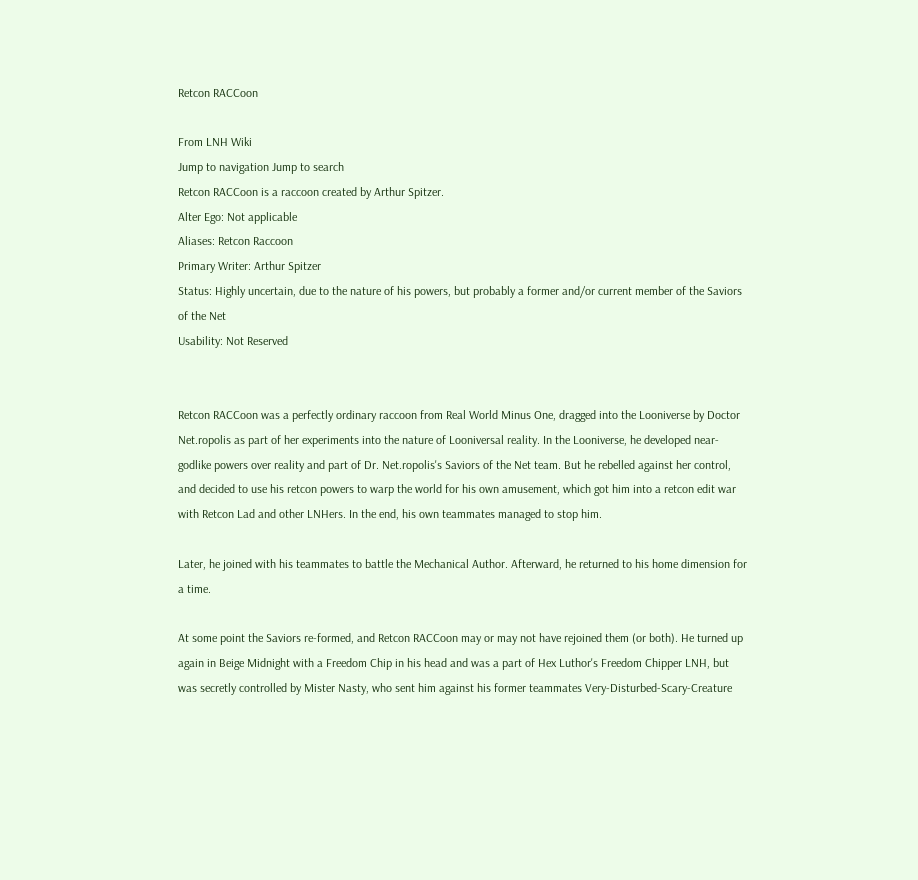Retcon RACCoon

From LNH Wiki
Jump to navigation Jump to search
Retcon RACCoon is a raccoon created by Arthur Spitzer.
Alter Ego: Not applicable
Aliases: Retcon Raccoon
Primary Writer: Arthur Spitzer
Status: Highly uncertain, due to the nature of his powers, but probably a former and/or current member of the Saviors of the Net
Usability: Not Reserved


Retcon RACCoon was a perfectly ordinary raccoon from Real World Minus One, dragged into the Looniverse by Doctor Net.ropolis as part of her experiments into the nature of Looniversal reality. In the Looniverse, he developed near-godlike powers over reality and part of Dr. Net.ropolis's Saviors of the Net team. But he rebelled against her control, and decided to use his retcon powers to warp the world for his own amusement, which got him into a retcon edit war with Retcon Lad and other LNHers. In the end, his own teammates managed to stop him.

Later, he joined with his teammates to battle the Mechanical Author. Afterward, he returned to his home dimension for a time.

At some point the Saviors re-formed, and Retcon RACCoon may or may not have rejoined them (or both). He turned up again in Beige Midnight with a Freedom Chip in his head and was a part of Hex Luthor's Freedom Chipper LNH, but was secretly controlled by Mister Nasty, who sent him against his former teammates Very-Disturbed-Scary-Creature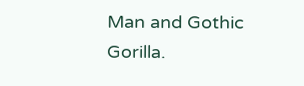Man and Gothic Gorilla.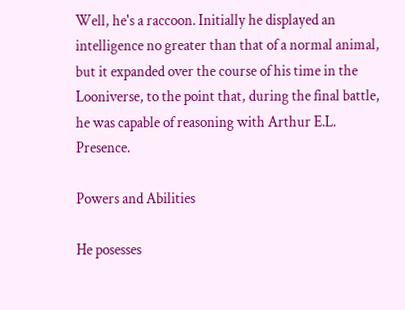Well, he's a raccoon. Initially he displayed an intelligence no greater than that of a normal animal, but it expanded over the course of his time in the Looniverse, to the point that, during the final battle, he was capable of reasoning with Arthur E.L. Presence.

Powers and Abilities

He posesses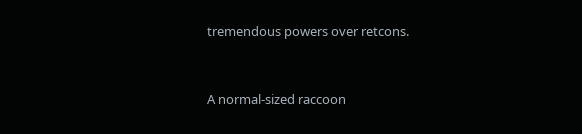tremendous powers over retcons.


A normal-sized raccoon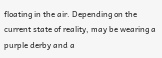floating in the air. Depending on the current state of reality, may be wearing a purple derby and a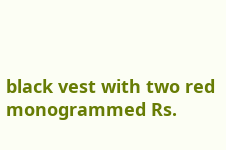black vest with two red monogrammed Rs.